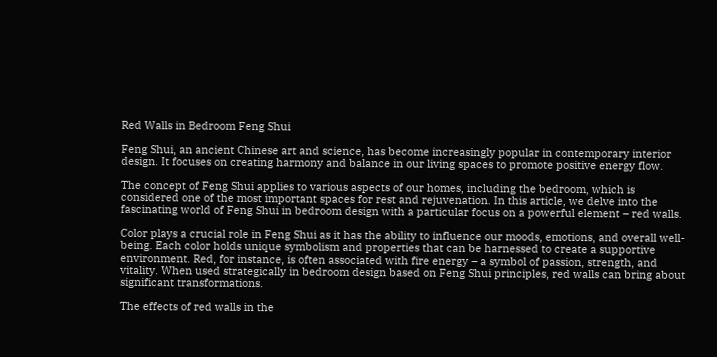Red Walls in Bedroom Feng Shui

Feng Shui, an ancient Chinese art and science, has become increasingly popular in contemporary interior design. It focuses on creating harmony and balance in our living spaces to promote positive energy flow.

The concept of Feng Shui applies to various aspects of our homes, including the bedroom, which is considered one of the most important spaces for rest and rejuvenation. In this article, we delve into the fascinating world of Feng Shui in bedroom design with a particular focus on a powerful element – red walls.

Color plays a crucial role in Feng Shui as it has the ability to influence our moods, emotions, and overall well-being. Each color holds unique symbolism and properties that can be harnessed to create a supportive environment. Red, for instance, is often associated with fire energy – a symbol of passion, strength, and vitality. When used strategically in bedroom design based on Feng Shui principles, red walls can bring about significant transformations.

The effects of red walls in the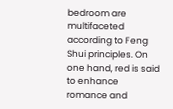bedroom are multifaceted according to Feng Shui principles. On one hand, red is said to enhance romance and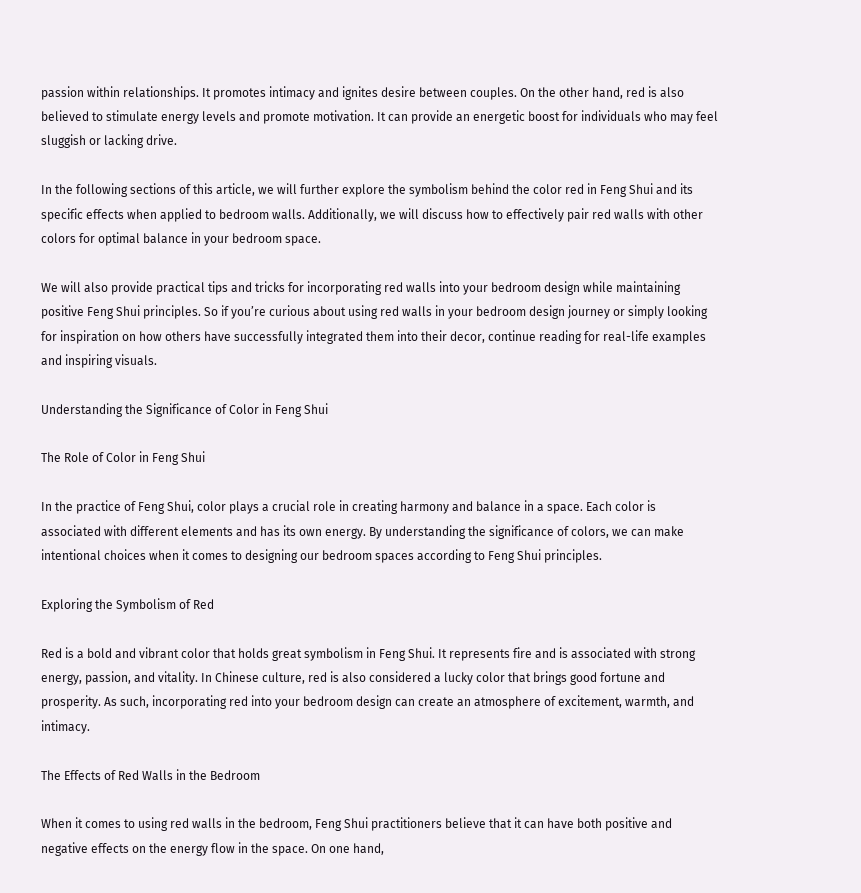passion within relationships. It promotes intimacy and ignites desire between couples. On the other hand, red is also believed to stimulate energy levels and promote motivation. It can provide an energetic boost for individuals who may feel sluggish or lacking drive.

In the following sections of this article, we will further explore the symbolism behind the color red in Feng Shui and its specific effects when applied to bedroom walls. Additionally, we will discuss how to effectively pair red walls with other colors for optimal balance in your bedroom space.

We will also provide practical tips and tricks for incorporating red walls into your bedroom design while maintaining positive Feng Shui principles. So if you’re curious about using red walls in your bedroom design journey or simply looking for inspiration on how others have successfully integrated them into their decor, continue reading for real-life examples and inspiring visuals.

Understanding the Significance of Color in Feng Shui

The Role of Color in Feng Shui

In the practice of Feng Shui, color plays a crucial role in creating harmony and balance in a space. Each color is associated with different elements and has its own energy. By understanding the significance of colors, we can make intentional choices when it comes to designing our bedroom spaces according to Feng Shui principles.

Exploring the Symbolism of Red

Red is a bold and vibrant color that holds great symbolism in Feng Shui. It represents fire and is associated with strong energy, passion, and vitality. In Chinese culture, red is also considered a lucky color that brings good fortune and prosperity. As such, incorporating red into your bedroom design can create an atmosphere of excitement, warmth, and intimacy.

The Effects of Red Walls in the Bedroom

When it comes to using red walls in the bedroom, Feng Shui practitioners believe that it can have both positive and negative effects on the energy flow in the space. On one hand,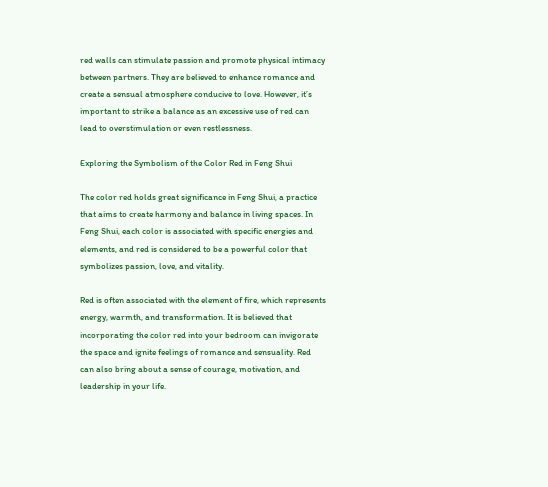red walls can stimulate passion and promote physical intimacy between partners. They are believed to enhance romance and create a sensual atmosphere conducive to love. However, it’s important to strike a balance as an excessive use of red can lead to overstimulation or even restlessness.

Exploring the Symbolism of the Color Red in Feng Shui

The color red holds great significance in Feng Shui, a practice that aims to create harmony and balance in living spaces. In Feng Shui, each color is associated with specific energies and elements, and red is considered to be a powerful color that symbolizes passion, love, and vitality.

Red is often associated with the element of fire, which represents energy, warmth, and transformation. It is believed that incorporating the color red into your bedroom can invigorate the space and ignite feelings of romance and sensuality. Red can also bring about a sense of courage, motivation, and leadership in your life.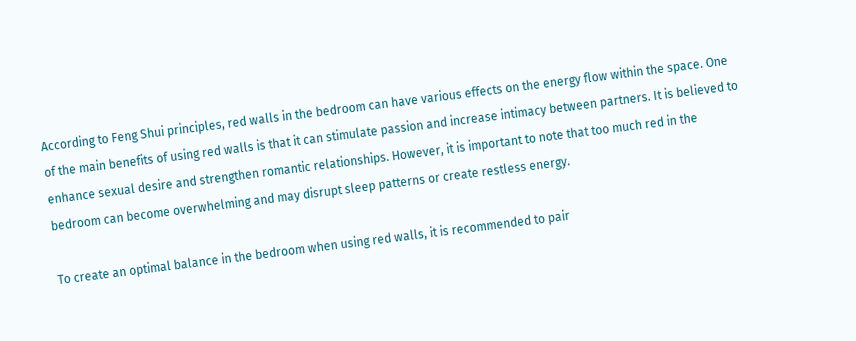According to Feng Shui principles, red walls in the bedroom can have various effects on the energy flow within the space. One of the main benefits of using red walls is that it can stimulate passion and increase intimacy between partners. It is believed to enhance sexual desire and strengthen romantic relationships. However, it is important to note that too much red in the bedroom can become overwhelming and may disrupt sleep patterns or create restless energy.

To create an optimal balance in the bedroom when using red walls, it is recommended to pair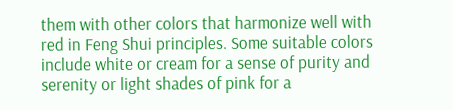them with other colors that harmonize well with red in Feng Shui principles. Some suitable colors include white or cream for a sense of purity and serenity or light shades of pink for a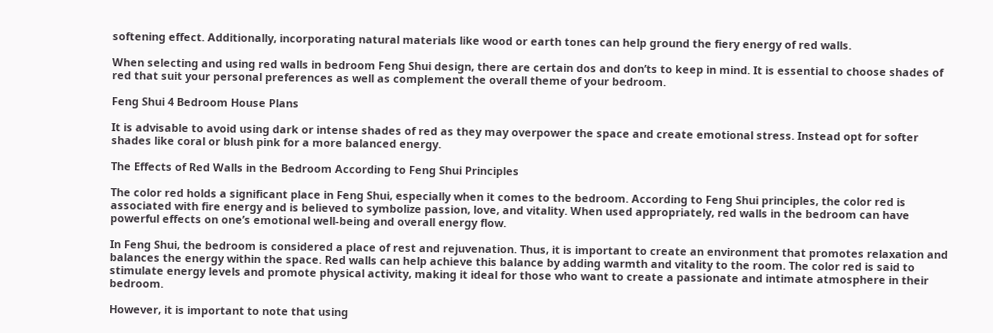softening effect. Additionally, incorporating natural materials like wood or earth tones can help ground the fiery energy of red walls.

When selecting and using red walls in bedroom Feng Shui design, there are certain dos and don’ts to keep in mind. It is essential to choose shades of red that suit your personal preferences as well as complement the overall theme of your bedroom.

Feng Shui 4 Bedroom House Plans

It is advisable to avoid using dark or intense shades of red as they may overpower the space and create emotional stress. Instead opt for softer shades like coral or blush pink for a more balanced energy.

The Effects of Red Walls in the Bedroom According to Feng Shui Principles

The color red holds a significant place in Feng Shui, especially when it comes to the bedroom. According to Feng Shui principles, the color red is associated with fire energy and is believed to symbolize passion, love, and vitality. When used appropriately, red walls in the bedroom can have powerful effects on one’s emotional well-being and overall energy flow.

In Feng Shui, the bedroom is considered a place of rest and rejuvenation. Thus, it is important to create an environment that promotes relaxation and balances the energy within the space. Red walls can help achieve this balance by adding warmth and vitality to the room. The color red is said to stimulate energy levels and promote physical activity, making it ideal for those who want to create a passionate and intimate atmosphere in their bedroom.

However, it is important to note that using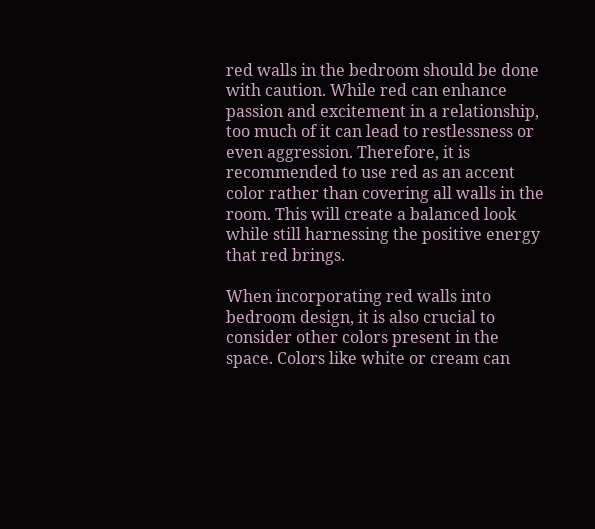red walls in the bedroom should be done with caution. While red can enhance passion and excitement in a relationship, too much of it can lead to restlessness or even aggression. Therefore, it is recommended to use red as an accent color rather than covering all walls in the room. This will create a balanced look while still harnessing the positive energy that red brings.

When incorporating red walls into bedroom design, it is also crucial to consider other colors present in the space. Colors like white or cream can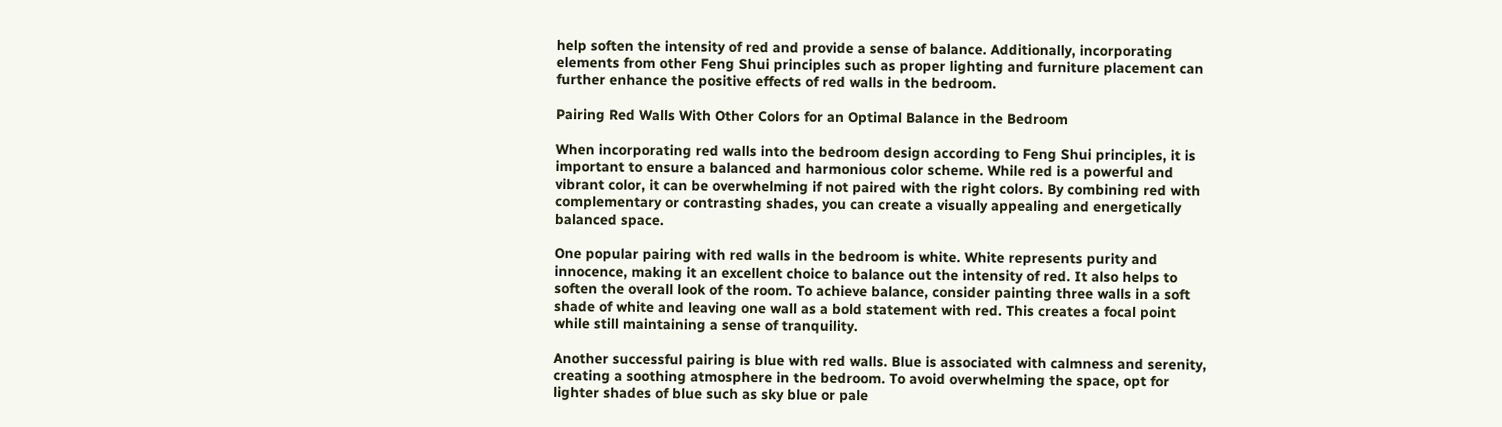help soften the intensity of red and provide a sense of balance. Additionally, incorporating elements from other Feng Shui principles such as proper lighting and furniture placement can further enhance the positive effects of red walls in the bedroom.

Pairing Red Walls With Other Colors for an Optimal Balance in the Bedroom

When incorporating red walls into the bedroom design according to Feng Shui principles, it is important to ensure a balanced and harmonious color scheme. While red is a powerful and vibrant color, it can be overwhelming if not paired with the right colors. By combining red with complementary or contrasting shades, you can create a visually appealing and energetically balanced space.

One popular pairing with red walls in the bedroom is white. White represents purity and innocence, making it an excellent choice to balance out the intensity of red. It also helps to soften the overall look of the room. To achieve balance, consider painting three walls in a soft shade of white and leaving one wall as a bold statement with red. This creates a focal point while still maintaining a sense of tranquility.

Another successful pairing is blue with red walls. Blue is associated with calmness and serenity, creating a soothing atmosphere in the bedroom. To avoid overwhelming the space, opt for lighter shades of blue such as sky blue or pale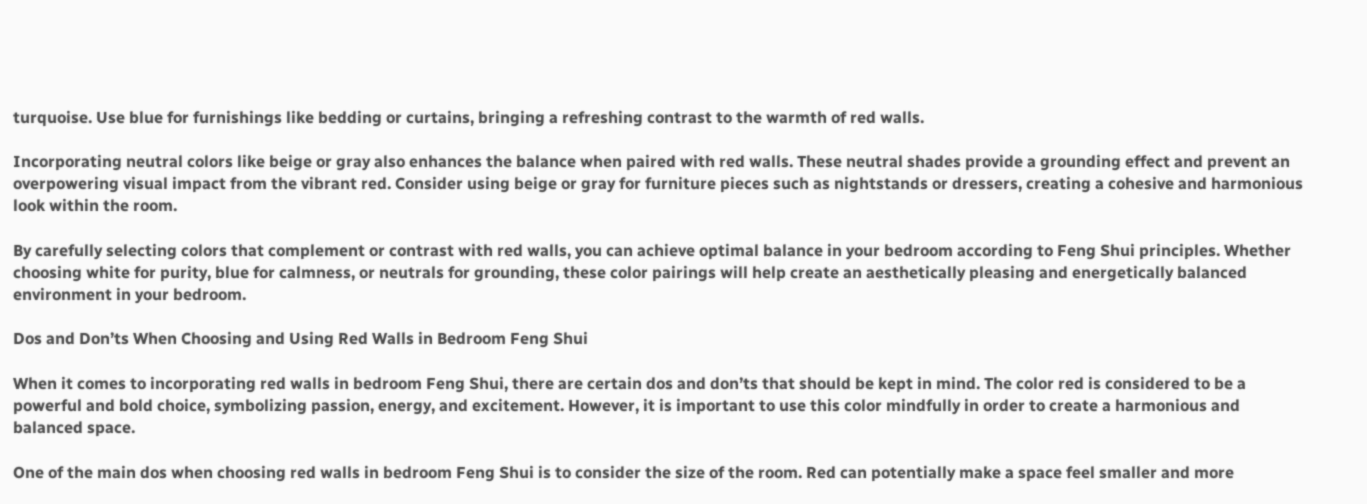turquoise. Use blue for furnishings like bedding or curtains, bringing a refreshing contrast to the warmth of red walls.

Incorporating neutral colors like beige or gray also enhances the balance when paired with red walls. These neutral shades provide a grounding effect and prevent an overpowering visual impact from the vibrant red. Consider using beige or gray for furniture pieces such as nightstands or dressers, creating a cohesive and harmonious look within the room.

By carefully selecting colors that complement or contrast with red walls, you can achieve optimal balance in your bedroom according to Feng Shui principles. Whether choosing white for purity, blue for calmness, or neutrals for grounding, these color pairings will help create an aesthetically pleasing and energetically balanced environment in your bedroom.

Dos and Don’ts When Choosing and Using Red Walls in Bedroom Feng Shui

When it comes to incorporating red walls in bedroom Feng Shui, there are certain dos and don’ts that should be kept in mind. The color red is considered to be a powerful and bold choice, symbolizing passion, energy, and excitement. However, it is important to use this color mindfully in order to create a harmonious and balanced space.

One of the main dos when choosing red walls in bedroom Feng Shui is to consider the size of the room. Red can potentially make a space feel smaller and more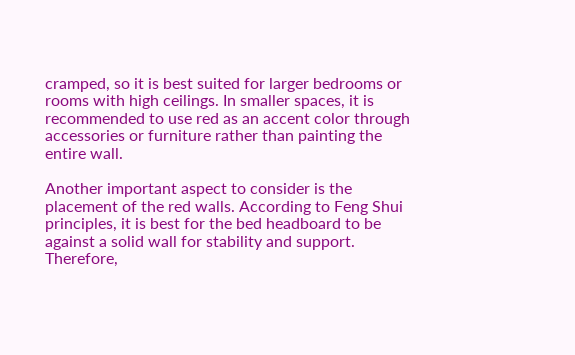cramped, so it is best suited for larger bedrooms or rooms with high ceilings. In smaller spaces, it is recommended to use red as an accent color through accessories or furniture rather than painting the entire wall.

Another important aspect to consider is the placement of the red walls. According to Feng Shui principles, it is best for the bed headboard to be against a solid wall for stability and support. Therefore,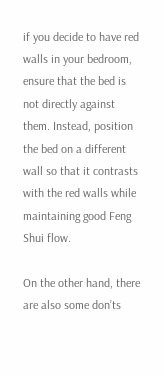if you decide to have red walls in your bedroom, ensure that the bed is not directly against them. Instead, position the bed on a different wall so that it contrasts with the red walls while maintaining good Feng Shui flow.

On the other hand, there are also some don’ts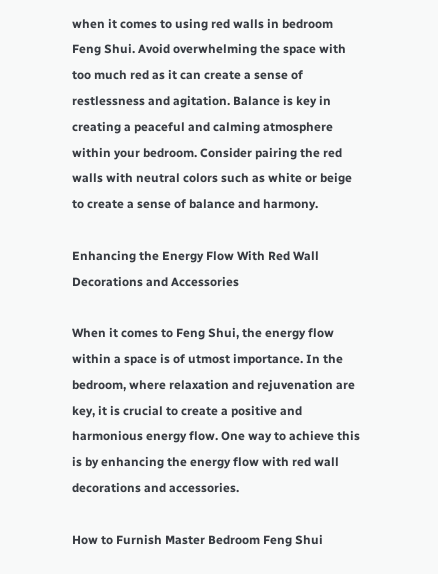when it comes to using red walls in bedroom Feng Shui. Avoid overwhelming the space with too much red as it can create a sense of restlessness and agitation. Balance is key in creating a peaceful and calming atmosphere within your bedroom. Consider pairing the red walls with neutral colors such as white or beige to create a sense of balance and harmony.

Enhancing the Energy Flow With Red Wall Decorations and Accessories

When it comes to Feng Shui, the energy flow within a space is of utmost importance. In the bedroom, where relaxation and rejuvenation are key, it is crucial to create a positive and harmonious energy flow. One way to achieve this is by enhancing the energy flow with red wall decorations and accessories.

How to Furnish Master Bedroom Feng Shui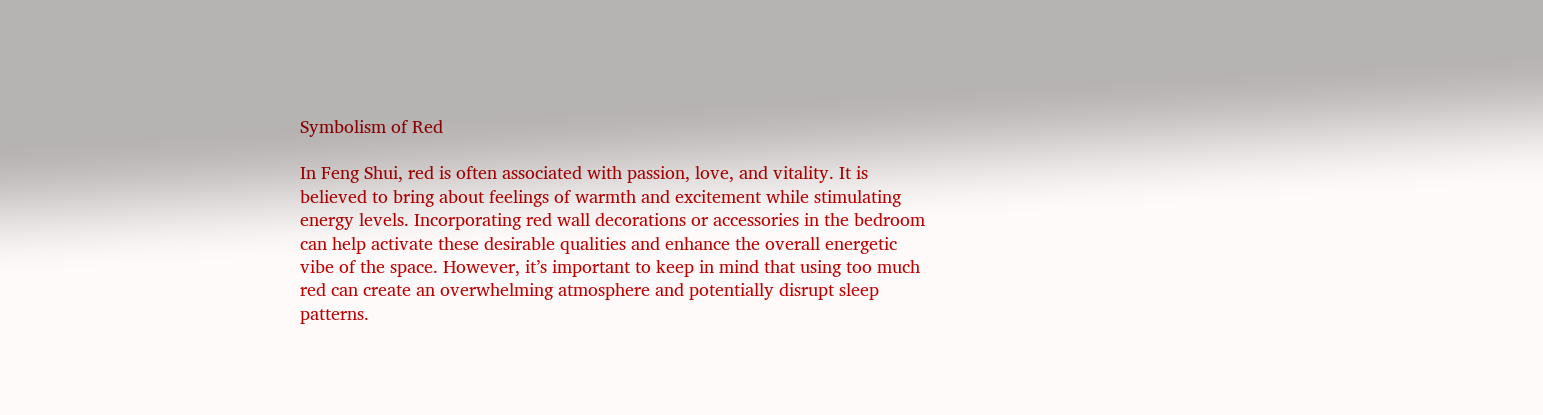Symbolism of Red

In Feng Shui, red is often associated with passion, love, and vitality. It is believed to bring about feelings of warmth and excitement while stimulating energy levels. Incorporating red wall decorations or accessories in the bedroom can help activate these desirable qualities and enhance the overall energetic vibe of the space. However, it’s important to keep in mind that using too much red can create an overwhelming atmosphere and potentially disrupt sleep patterns.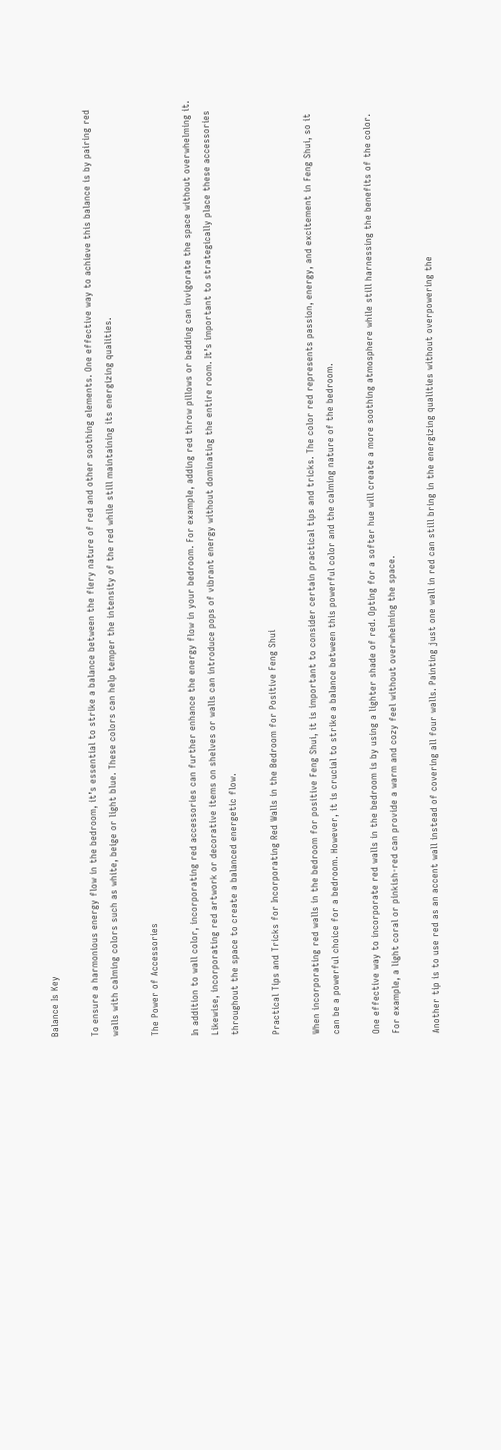Balance Is Key

To ensure a harmonious energy flow in the bedroom, it’s essential to strike a balance between the fiery nature of red and other soothing elements. One effective way to achieve this balance is by pairing red walls with calming colors such as white, beige or light blue. These colors can help temper the intensity of the red while still maintaining its energizing qualities.

The Power of Accessories

In addition to wall color, incorporating red accessories can further enhance the energy flow in your bedroom. For example, adding red throw pillows or bedding can invigorate the space without overwhelming it. Likewise, incorporating red artwork or decorative items on shelves or walls can introduce pops of vibrant energy without dominating the entire room. It’s important to strategically place these accessories throughout the space to create a balanced energetic flow.

Practical Tips and Tricks for Incorporating Red Walls in the Bedroom for Positive Feng Shui

When incorporating red walls in the bedroom for positive Feng Shui, it is important to consider certain practical tips and tricks. The color red represents passion, energy, and excitement in Feng Shui, so it can be a powerful choice for a bedroom. However, it is crucial to strike a balance between this powerful color and the calming nature of the bedroom.

One effective way to incorporate red walls in the bedroom is by using a lighter shade of red. Opting for a softer hue will create a more soothing atmosphere while still harnessing the benefits of the color. For example, a light coral or pinkish-red can provide a warm and cozy feel without overwhelming the space.

Another tip is to use red as an accent wall instead of covering all four walls. Painting just one wall in red can still bring in the energizing qualities without overpowering the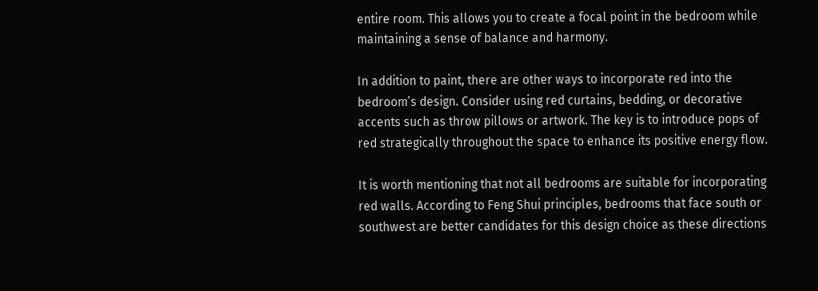entire room. This allows you to create a focal point in the bedroom while maintaining a sense of balance and harmony.

In addition to paint, there are other ways to incorporate red into the bedroom’s design. Consider using red curtains, bedding, or decorative accents such as throw pillows or artwork. The key is to introduce pops of red strategically throughout the space to enhance its positive energy flow.

It is worth mentioning that not all bedrooms are suitable for incorporating red walls. According to Feng Shui principles, bedrooms that face south or southwest are better candidates for this design choice as these directions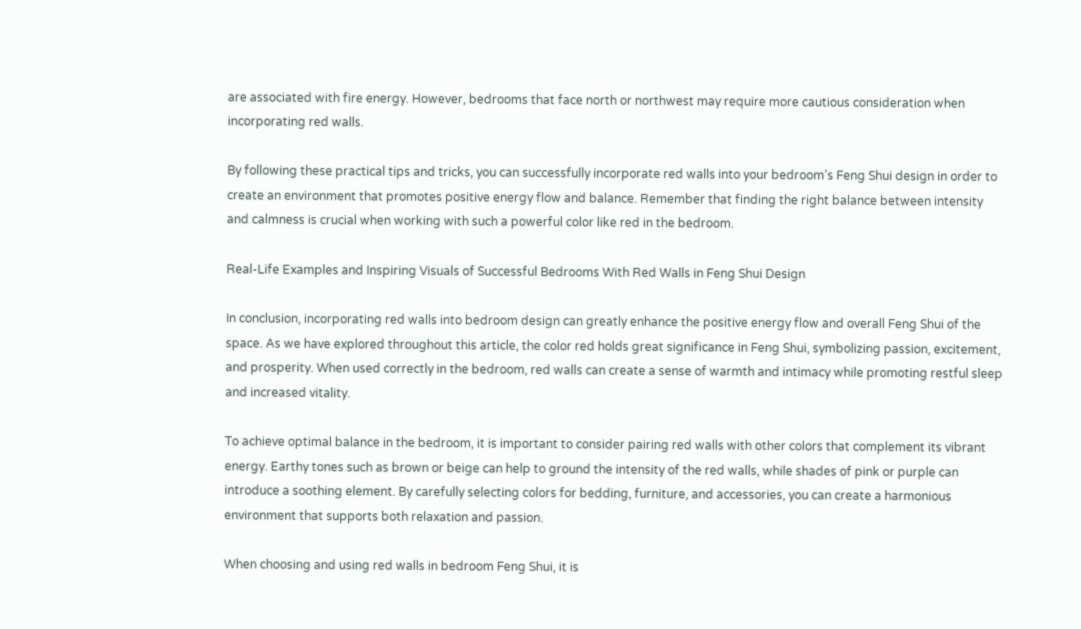are associated with fire energy. However, bedrooms that face north or northwest may require more cautious consideration when incorporating red walls.

By following these practical tips and tricks, you can successfully incorporate red walls into your bedroom’s Feng Shui design in order to create an environment that promotes positive energy flow and balance. Remember that finding the right balance between intensity and calmness is crucial when working with such a powerful color like red in the bedroom.

Real-Life Examples and Inspiring Visuals of Successful Bedrooms With Red Walls in Feng Shui Design

In conclusion, incorporating red walls into bedroom design can greatly enhance the positive energy flow and overall Feng Shui of the space. As we have explored throughout this article, the color red holds great significance in Feng Shui, symbolizing passion, excitement, and prosperity. When used correctly in the bedroom, red walls can create a sense of warmth and intimacy while promoting restful sleep and increased vitality.

To achieve optimal balance in the bedroom, it is important to consider pairing red walls with other colors that complement its vibrant energy. Earthy tones such as brown or beige can help to ground the intensity of the red walls, while shades of pink or purple can introduce a soothing element. By carefully selecting colors for bedding, furniture, and accessories, you can create a harmonious environment that supports both relaxation and passion.

When choosing and using red walls in bedroom Feng Shui, it is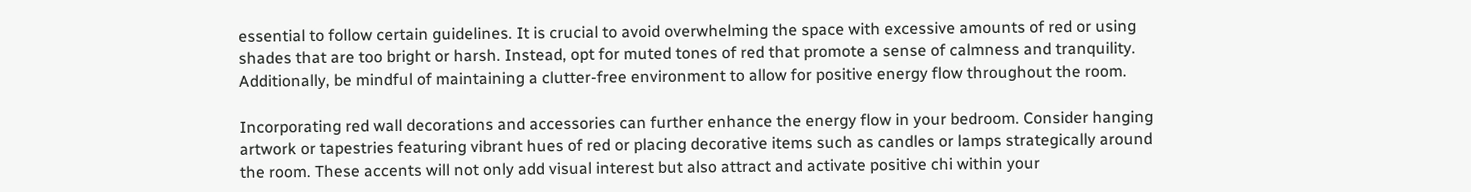essential to follow certain guidelines. It is crucial to avoid overwhelming the space with excessive amounts of red or using shades that are too bright or harsh. Instead, opt for muted tones of red that promote a sense of calmness and tranquility. Additionally, be mindful of maintaining a clutter-free environment to allow for positive energy flow throughout the room.

Incorporating red wall decorations and accessories can further enhance the energy flow in your bedroom. Consider hanging artwork or tapestries featuring vibrant hues of red or placing decorative items such as candles or lamps strategically around the room. These accents will not only add visual interest but also attract and activate positive chi within your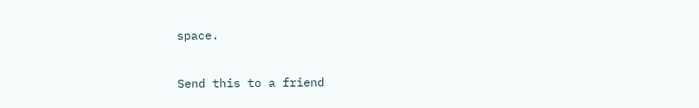space.

Send this to a friend